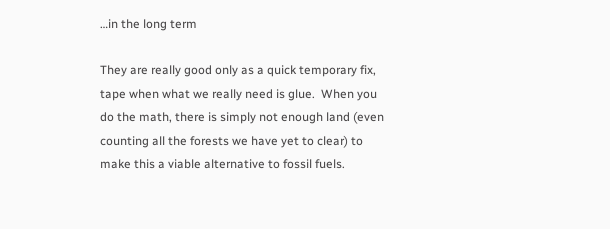…in the long term

They are really good only as a quick temporary fix, tape when what we really need is glue.  When you do the math, there is simply not enough land (even counting all the forests we have yet to clear) to make this a viable alternative to fossil fuels.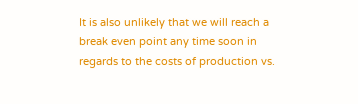It is also unlikely that we will reach a break even point any time soon in regards to the costs of production vs.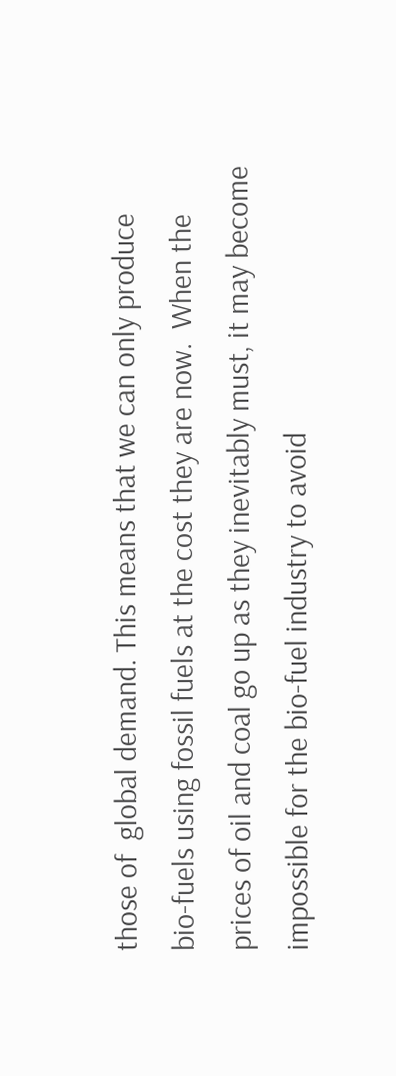those of  global demand. This means that we can only produce bio-fuels using fossil fuels at the cost they are now.  When the prices of oil and coal go up as they inevitably must, it may become impossible for the bio-fuel industry to avoid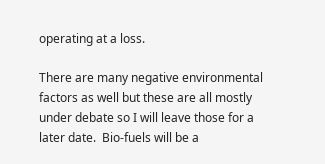operating at a loss.

There are many negative environmental factors as well but these are all mostly under debate so I will leave those for a later date.  Bio-fuels will be a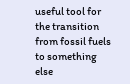useful tool for the transition from fossil fuels to something else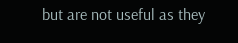but are not useful as they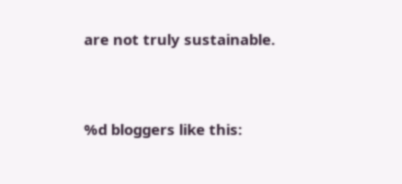are not truly sustainable.


%d bloggers like this: